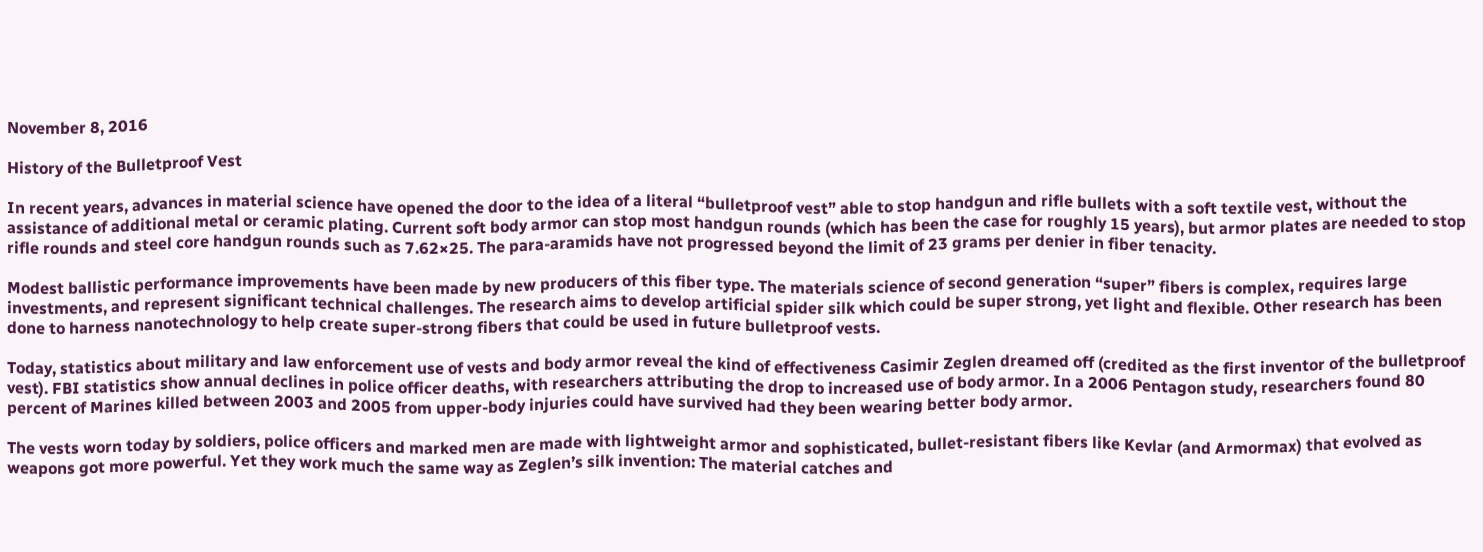November 8, 2016

History of the Bulletproof Vest

In recent years, advances in material science have opened the door to the idea of a literal “bulletproof vest” able to stop handgun and rifle bullets with a soft textile vest, without the assistance of additional metal or ceramic plating. Current soft body armor can stop most handgun rounds (which has been the case for roughly 15 years), but armor plates are needed to stop rifle rounds and steel core handgun rounds such as 7.62×25. The para-aramids have not progressed beyond the limit of 23 grams per denier in fiber tenacity.

Modest ballistic performance improvements have been made by new producers of this fiber type. The materials science of second generation “super” fibers is complex, requires large investments, and represent significant technical challenges. The research aims to develop artificial spider silk which could be super strong, yet light and flexible. Other research has been done to harness nanotechnology to help create super-strong fibers that could be used in future bulletproof vests.

Today, statistics about military and law enforcement use of vests and body armor reveal the kind of effectiveness Casimir Zeglen dreamed off (credited as the first inventor of the bulletproof vest). FBI statistics show annual declines in police officer deaths, with researchers attributing the drop to increased use of body armor. In a 2006 Pentagon study, researchers found 80 percent of Marines killed between 2003 and 2005 from upper-body injuries could have survived had they been wearing better body armor.

The vests worn today by soldiers, police officers and marked men are made with lightweight armor and sophisticated, bullet-resistant fibers like Kevlar (and Armormax) that evolved as weapons got more powerful. Yet they work much the same way as Zeglen’s silk invention: The material catches and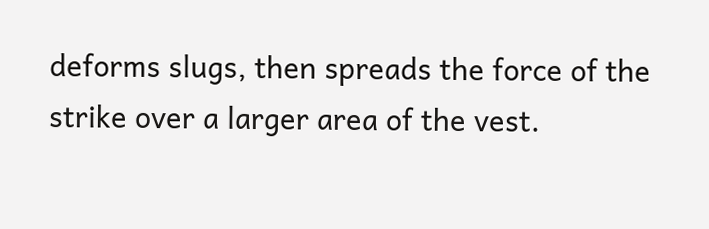deforms slugs, then spreads the force of the strike over a larger area of the vest.